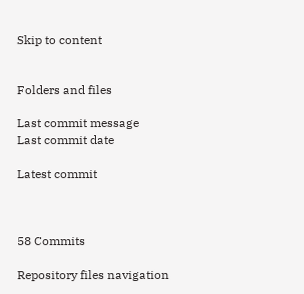Skip to content


Folders and files

Last commit message
Last commit date

Latest commit



58 Commits

Repository files navigation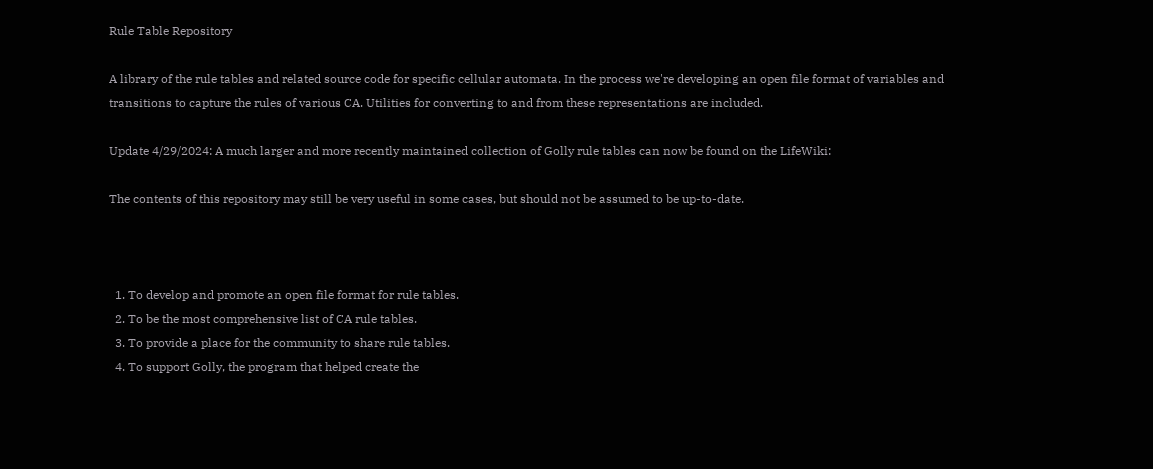Rule Table Repository

A library of the rule tables and related source code for specific cellular automata. In the process we're developing an open file format of variables and transitions to capture the rules of various CA. Utilities for converting to and from these representations are included.

Update 4/29/2024: A much larger and more recently maintained collection of Golly rule tables can now be found on the LifeWiki:

The contents of this repository may still be very useful in some cases, but should not be assumed to be up-to-date.



  1. To develop and promote an open file format for rule tables.
  2. To be the most comprehensive list of CA rule tables.
  3. To provide a place for the community to share rule tables.
  4. To support Golly, the program that helped create the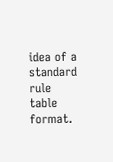idea of a standard rule table format.